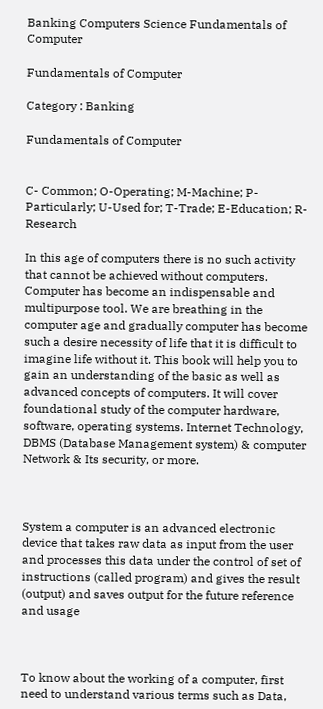Banking Computers Science Fundamentals of Computer

Fundamentals of Computer

Category : Banking

Fundamentals of Computer


C- Common; O-Operating; M-Machine; P-Particularly; U-Used for; T-Trade; E-Education; R-Research

In this age of computers there is no such activity that cannot be achieved without computers. Computer has become an indispensable and multipurpose tool. We are breathing in the computer age and gradually computer has become such a desire necessity of life that it is difficult to imagine life without it. This book will help you to gain an understanding of the basic as well as advanced concepts of computers. It will cover foundational study of the computer hardware, software, operating systems. Internet Technology, DBMS (Database Management system) & computer Network & Its security, or more.



System a computer is an advanced electronic device that takes raw data as input from the user and processes this data under the control of set of instructions (called program) and gives the result (output) and saves output for the future reference and usage



To know about the working of a computer, first need to understand various terms such as Data,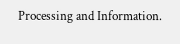Processing and Information.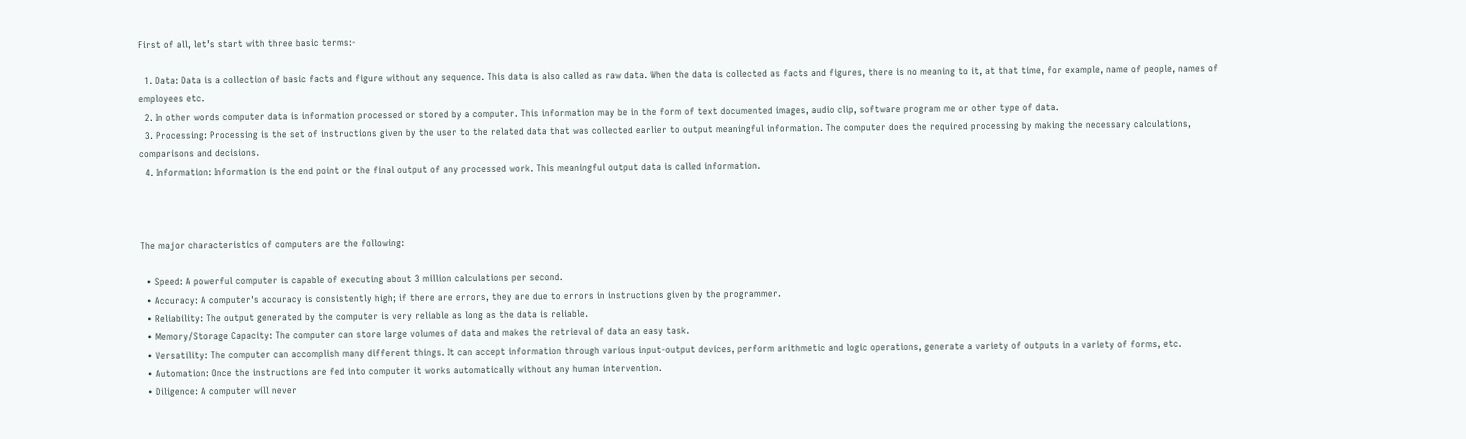First of all, let’s start with three basic terms:-

  1. Data: Data is a collection of basic facts and figure without any sequence. This data is also called as raw data. When the data is collected as facts and figures, there is no meaning to it, at that time, for example, name of people, names of employees etc.
  2. In other words computer data is information processed or stored by a computer. This information may be in the form of text documented images, audio clip, software program me or other type of data.
  3. Processing: Processing is the set of instructions given by the user to the related data that was collected earlier to output meaningful information. The computer does the required processing by making the necessary calculations, comparisons and decisions.
  4. Information: Information is the end point or the final output of any processed work. This meaningful output data is called information.



The major characteristics of computers are the following:

  • Speed: A powerful computer is capable of executing about 3 million calculations per second.
  • Accuracy: A computer's accuracy is consistently high; if there are errors, they are due to errors in instructions given by the programmer.
  • Reliability: The output generated by the computer is very reliable as long as the data is reliable.
  • Memory/Storage Capacity: The computer can store large volumes of data and makes the retrieval of data an easy task.
  • Versatility: The computer can accomplish many different things. It can accept information through various input-output devices, perform arithmetic and logic operations, generate a variety of outputs in a variety of forms, etc.
  • Automation: Once the instructions are fed into computer it works automatically without any human intervention.
  • Diligence: A computer will never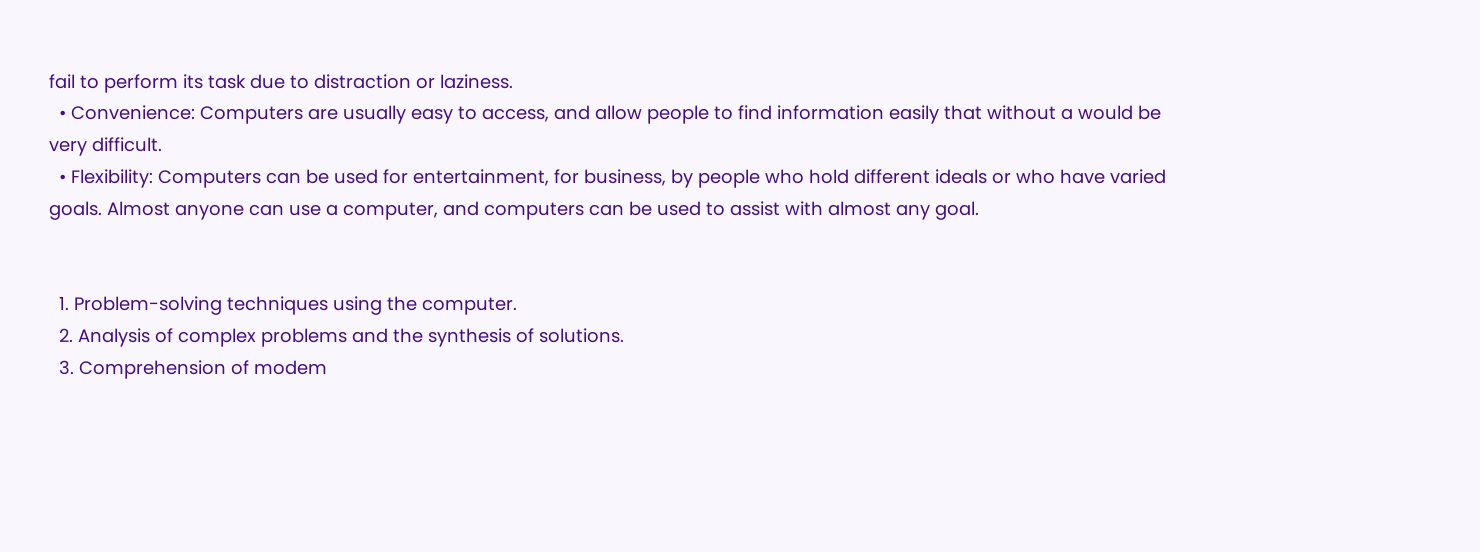fail to perform its task due to distraction or laziness.
  • Convenience: Computers are usually easy to access, and allow people to find information easily that without a would be very difficult.
  • Flexibility: Computers can be used for entertainment, for business, by people who hold different ideals or who have varied goals. Almost anyone can use a computer, and computers can be used to assist with almost any goal.


  1. Problem-solving techniques using the computer.
  2. Analysis of complex problems and the synthesis of solutions.
  3. Comprehension of modem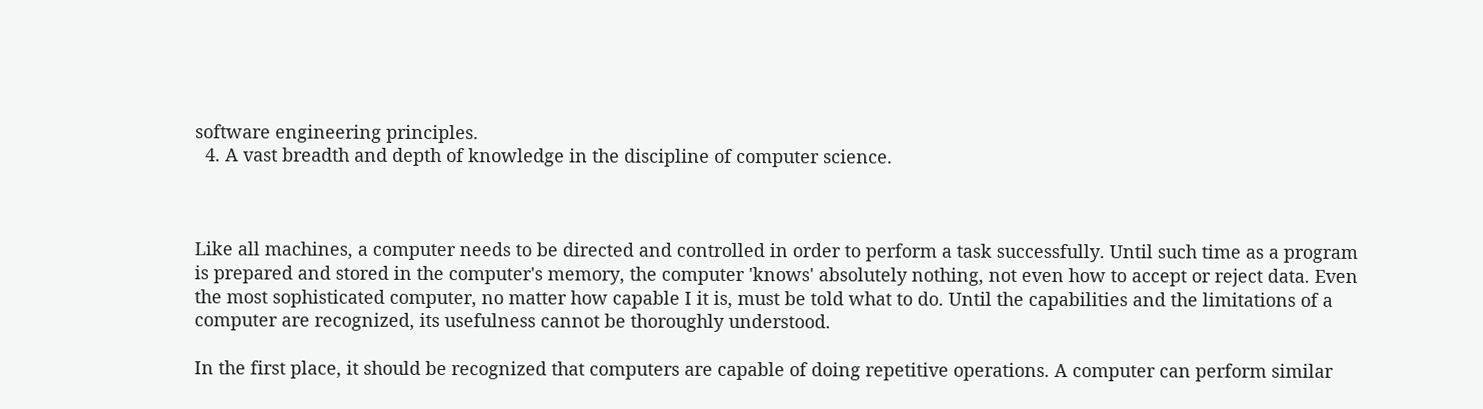software engineering principles.
  4. A vast breadth and depth of knowledge in the discipline of computer science.



Like all machines, a computer needs to be directed and controlled in order to perform a task successfully. Until such time as a program is prepared and stored in the computer's memory, the computer 'knows' absolutely nothing, not even how to accept or reject data. Even the most sophisticated computer, no matter how capable I it is, must be told what to do. Until the capabilities and the limitations of a computer are recognized, its usefulness cannot be thoroughly understood.

In the first place, it should be recognized that computers are capable of doing repetitive operations. A computer can perform similar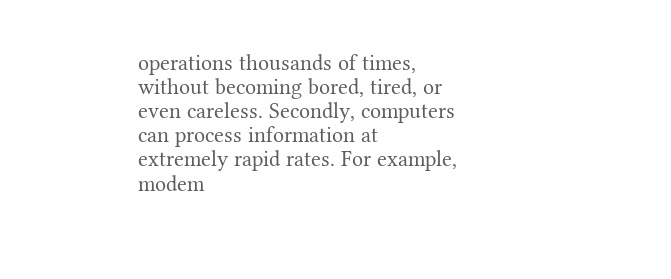operations thousands of times, without becoming bored, tired, or even careless. Secondly, computers can process information at extremely rapid rates. For example, modem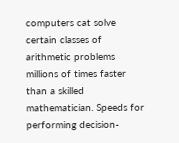computers cat solve certain classes of arithmetic problems millions of times faster than a skilled mathematician. Speeds for performing decision-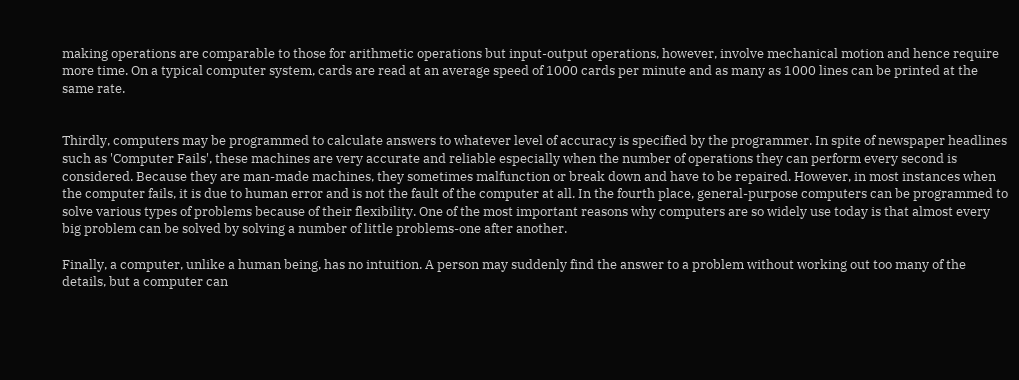making operations are comparable to those for arithmetic operations but input-output operations, however, involve mechanical motion and hence require more time. On a typical computer system, cards are read at an average speed of 1000 cards per minute and as many as 1000 lines can be printed at the same rate.


Thirdly, computers may be programmed to calculate answers to whatever level of accuracy is specified by the programmer. In spite of newspaper headlines such as 'Computer Fails', these machines are very accurate and reliable especially when the number of operations they can perform every second is considered. Because they are man-made machines, they sometimes malfunction or break down and have to be repaired. However, in most instances when the computer fails, it is due to human error and is not the fault of the computer at all. In the fourth place, general-purpose computers can be programmed to solve various types of problems because of their flexibility. One of the most important reasons why computers are so widely use today is that almost every big problem can be solved by solving a number of little problems-one after another.

Finally, a computer, unlike a human being, has no intuition. A person may suddenly find the answer to a problem without working out too many of the details, but a computer can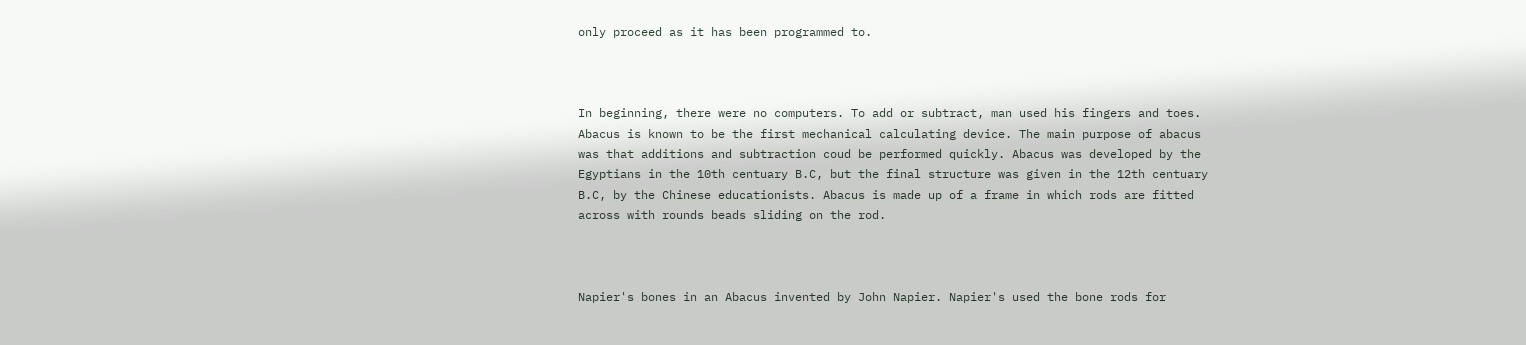only proceed as it has been programmed to.



In beginning, there were no computers. To add or subtract, man used his fingers and toes. Abacus is known to be the first mechanical calculating device. The main purpose of abacus was that additions and subtraction coud be performed quickly. Abacus was developed by the Egyptians in the 10th centuary B.C, but the final structure was given in the 12th centuary B.C, by the Chinese educationists. Abacus is made up of a frame in which rods are fitted across with rounds beads sliding on the rod.



Napier's bones in an Abacus invented by John Napier. Napier's used the bone rods for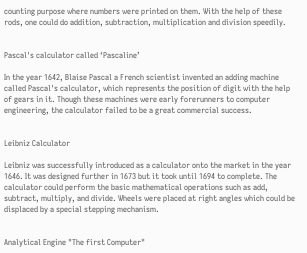counting purpose where numbers were printed on them. With the help of these rods, one could do addition, subtraction, multiplication and division speedily.


Pascal's calculator called ‘Pascaline’

In the year 1642, Blaise Pascal a French scientist invented an adding machine called Pascal's calculator, which represents the position of digit with the help of gears in it. Though these machines were early forerunners to computer engineering, the calculator failed to be a great commercial success.


Leibniz Calculator

Leibniz was successfully introduced as a calculator onto the market in the year 1646. It was designed further in 1673 but it took until 1694 to complete. The calculator could perform the basic mathematical operations such as add, subtract, multiply, and divide. Wheels were placed at right angles which could be displaced by a special stepping mechanism.


Analytical Engine "The first Computer"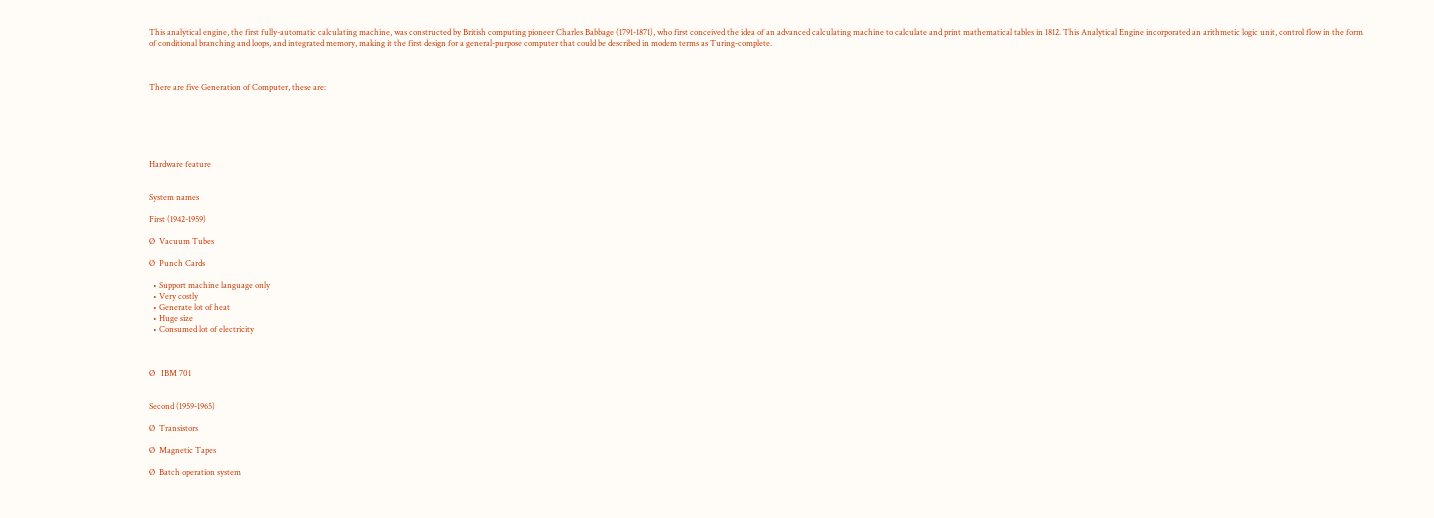This analytical engine, the first fully-automatic calculating machine, was constructed by British computing pioneer Charles Babbage (1791-1871), who first conceived the idea of an advanced calculating machine to calculate and print mathematical tables in 1812. This Analytical Engine incorporated an arithmetic logic unit, control flow in the form of conditional branching and loops, and integrated memory, making it the first design for a general-purpose computer that could be described in modem terms as Turing-complete.



There are five Generation of Computer, these are:






Hardware feature


System names

First (1942-1959)

Ø  Vacuum Tubes

Ø  Punch Cards

  • Support machine language only
  • Very costly
  • Generate lot of heat
  • Huge size
  • Consumed lot of electricity



Ø   IBM 701


Second (1959-1965)

Ø  Transistors

Ø  Magnetic Tapes

Ø  Batch operation system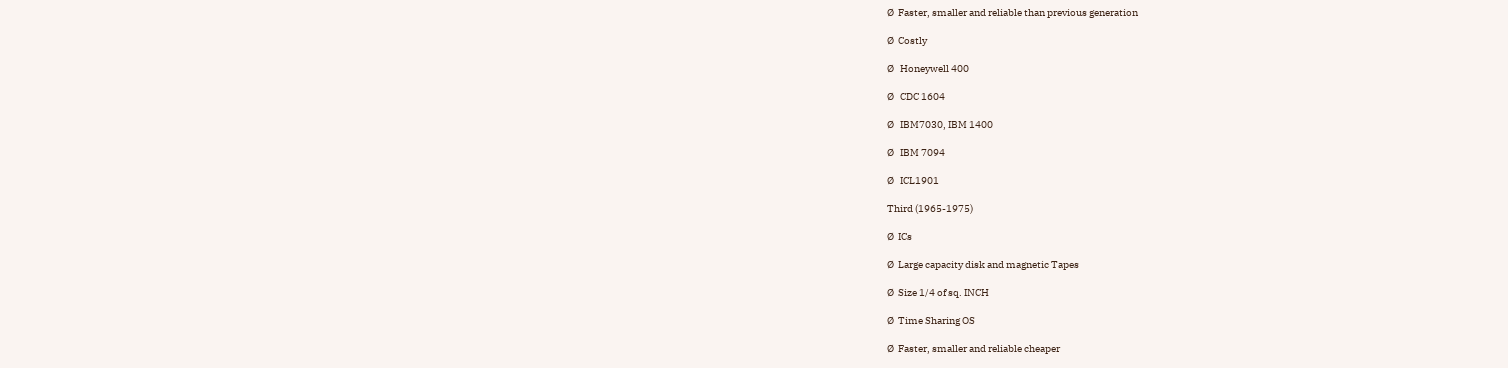Ø  Faster, smaller and reliable than previous generation

Ø  Costly

Ø   Honeywell 400

Ø   CDC 1604

Ø   IBM7030, IBM 1400

Ø   IBM 7094

Ø   ICL1901

Third (1965-1975)

Ø  ICs

Ø  Large capacity disk and magnetic Tapes

Ø  Size 1/4 of sq. INCH

Ø  Time Sharing OS

Ø  Faster, smaller and reliable cheaper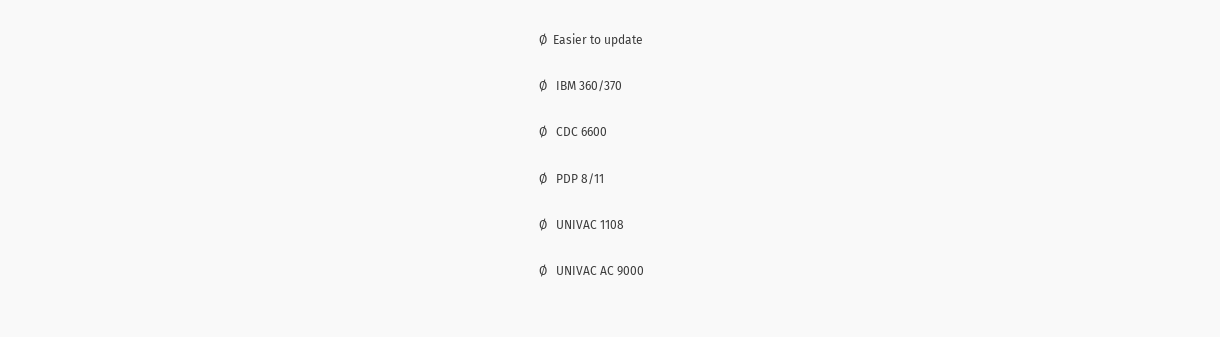Ø  Easier to update

Ø   IBM 360/370

Ø   CDC 6600

Ø   PDP 8/11

Ø   UNIVAC 1108

Ø   UNIVAC AC 9000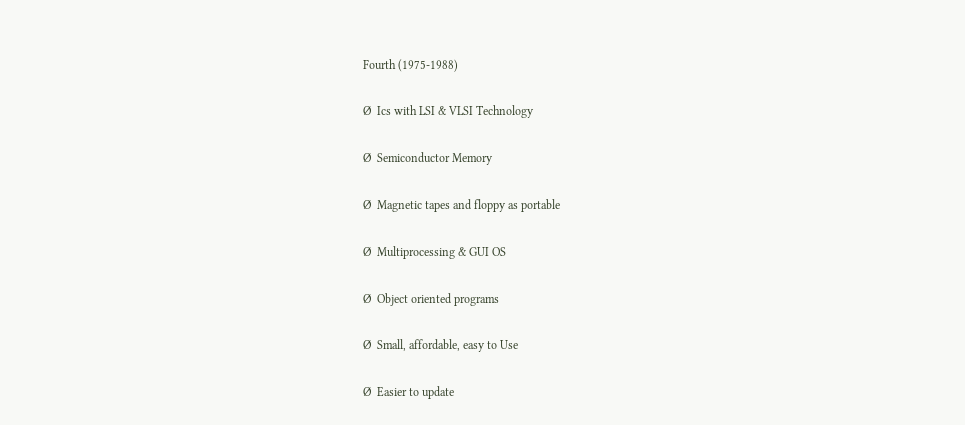Fourth (1975-1988)

Ø  Ics with LSI & VLSI Technology

Ø  Semiconductor Memory

Ø  Magnetic tapes and floppy as portable

Ø  Multiprocessing & GUI OS

Ø  Object oriented programs

Ø  Small, affordable, easy to Use

Ø  Easier to update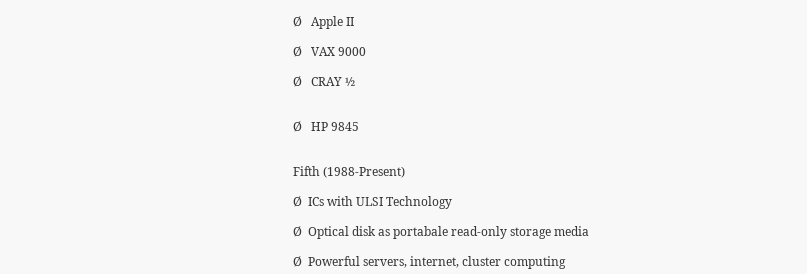Ø   Apple II

Ø   VAX 9000

Ø   CRAY ½


Ø   HP 9845


Fifth (1988-Present)

Ø  ICs with ULSI Technology

Ø  Optical disk as portabale read-only storage media

Ø  Powerful servers, internet, cluster computing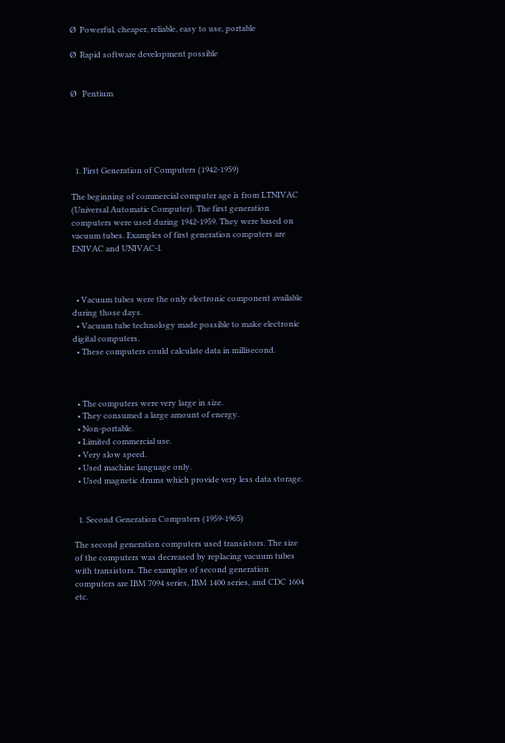Ø  Powerful, cheaper, reliable, easy to use, portable

Ø  Rapid software development possible


Ø   Pentium





  1. First Generation of Computers (1942-1959)

The beginning of commercial computer age is from LTNIVAC (Universal Automatic Computer). The first generation computers were used during 1942-1959. They were based on vacuum tubes. Examples of first generation computers are ENIVAC and UNIVAC-l.



  • Vacuum tubes were the only electronic component available during those days.
  • Vacuum tube technology made possible to make electronic digital computers.
  • These computers could calculate data in millisecond.



  • The computers were very large in size.
  • They consumed a large amount of energy.
  • Non-portable.
  • Limited commercial use.
  • Very slow speed.
  • Used machine language only.
  • Used magnetic drums which provide very less data storage.


  1. Second Generation Computers (1959-1965)

The second generation computers used transistors. The size of the computers was decreased by replacing vacuum tubes with transistors. The examples of second generation computers are IBM 7094 series, IBM 1400 series, and CDC 1604 etc.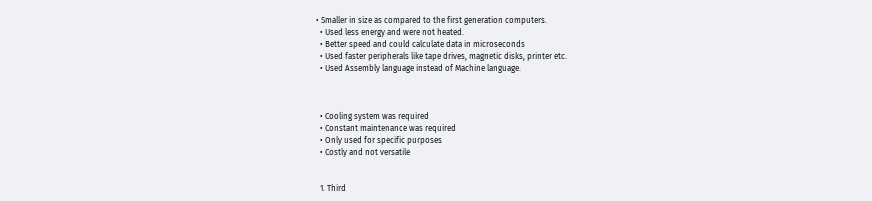• Smaller in size as compared to the first generation computers.
  • Used less energy and were not heated.
  • Better speed and could calculate data in microseconds
  • Used faster peripherals like tape drives, magnetic disks, printer etc.
  • Used Assembly language instead of Machine language.



  • Cooling system was required
  • Constant maintenance was required
  • Only used for specific purposes
  • Costly and not versatile


  1. Third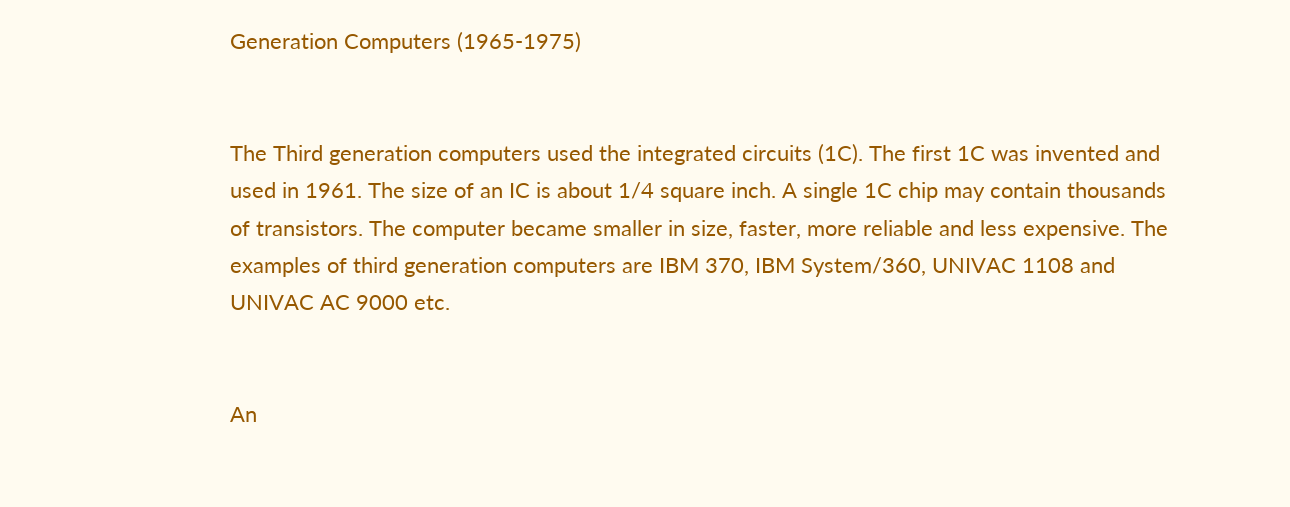Generation Computers (1965-1975)


The Third generation computers used the integrated circuits (1C). The first 1C was invented and used in 1961. The size of an IC is about 1/4 square inch. A single 1C chip may contain thousands of transistors. The computer became smaller in size, faster, more reliable and less expensive. The examples of third generation computers are IBM 370, IBM System/360, UNIVAC 1108 and UNIVAC AC 9000 etc.


An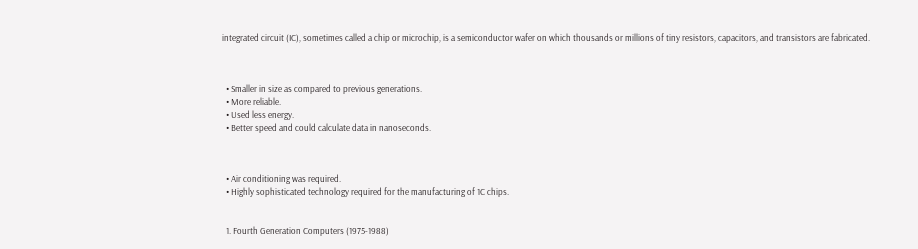integrated circuit (IC), sometimes called a chip or microchip, is a semiconductor wafer on which thousands or millions of tiny resistors, capacitors, and transistors are fabricated.



  • Smaller in size as compared to previous generations.
  • More reliable.
  • Used less energy.
  • Better speed and could calculate data in nanoseconds.



  • Air conditioning was required.
  • Highly sophisticated technology required for the manufacturing of 1C chips.


  1. Fourth Generation Computers (1975-1988)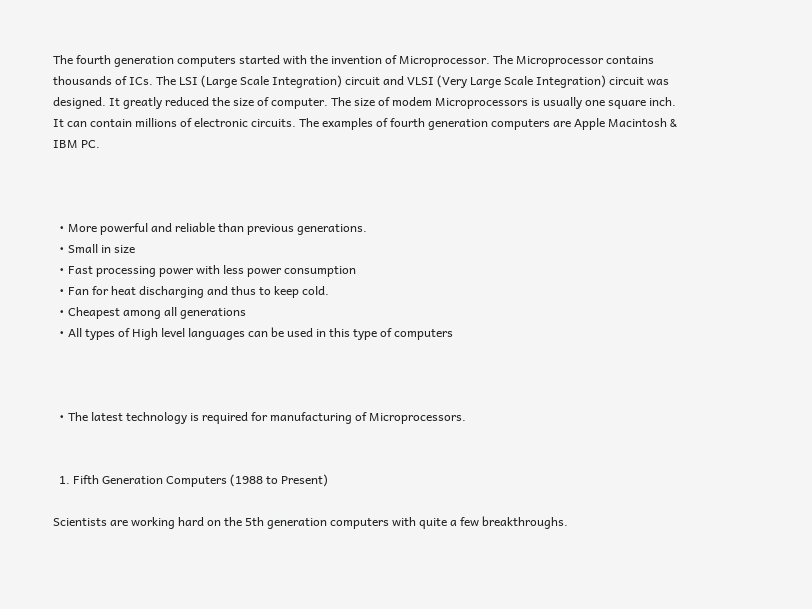The fourth generation computers started with the invention of Microprocessor. The Microprocessor contains thousands of ICs. The LSI (Large Scale Integration) circuit and VLSI (Very Large Scale Integration) circuit was designed. It greatly reduced the size of computer. The size of modem Microprocessors is usually one square inch. It can contain millions of electronic circuits. The examples of fourth generation computers are Apple Macintosh & IBM PC.



  • More powerful and reliable than previous generations.
  • Small in size
  • Fast processing power with less power consumption
  • Fan for heat discharging and thus to keep cold.
  • Cheapest among all generations
  • All types of High level languages can be used in this type of computers



  • The latest technology is required for manufacturing of Microprocessors.


  1. Fifth Generation Computers (1988 to Present)

Scientists are working hard on the 5th generation computers with quite a few breakthroughs.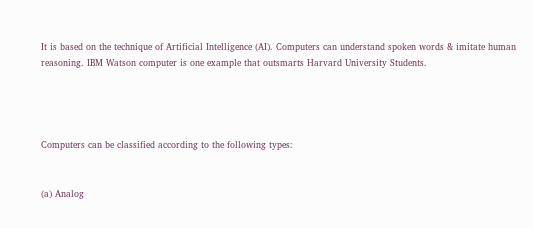It is based on the technique of Artificial Intelligence (AI). Computers can understand spoken words & imitate human reasoning. IBM Watson computer is one example that outsmarts Harvard University Students.




Computers can be classified according to the following types:


(a) Analog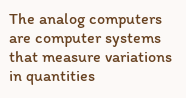The analog computers are computer systems that measure variations in quantities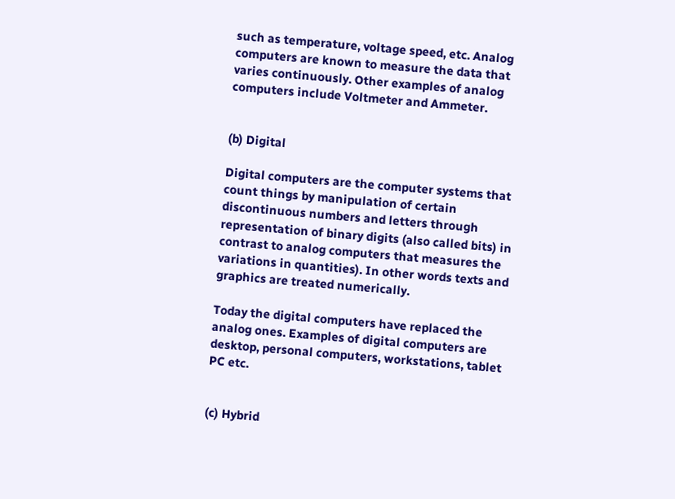such as temperature, voltage speed, etc. Analog computers are known to measure the data that varies continuously. Other examples of analog computers include Voltmeter and Ammeter.


(b) Digital

Digital computers are the computer systems that count things by manipulation of certain discontinuous numbers and letters through representation of binary digits (also called bits) in contrast to analog computers that measures the variations in quantities). In other words texts and graphics are treated numerically.

Today the digital computers have replaced the analog ones. Examples of digital computers are desktop, personal computers, workstations, tablet PC etc.


(c) Hybrid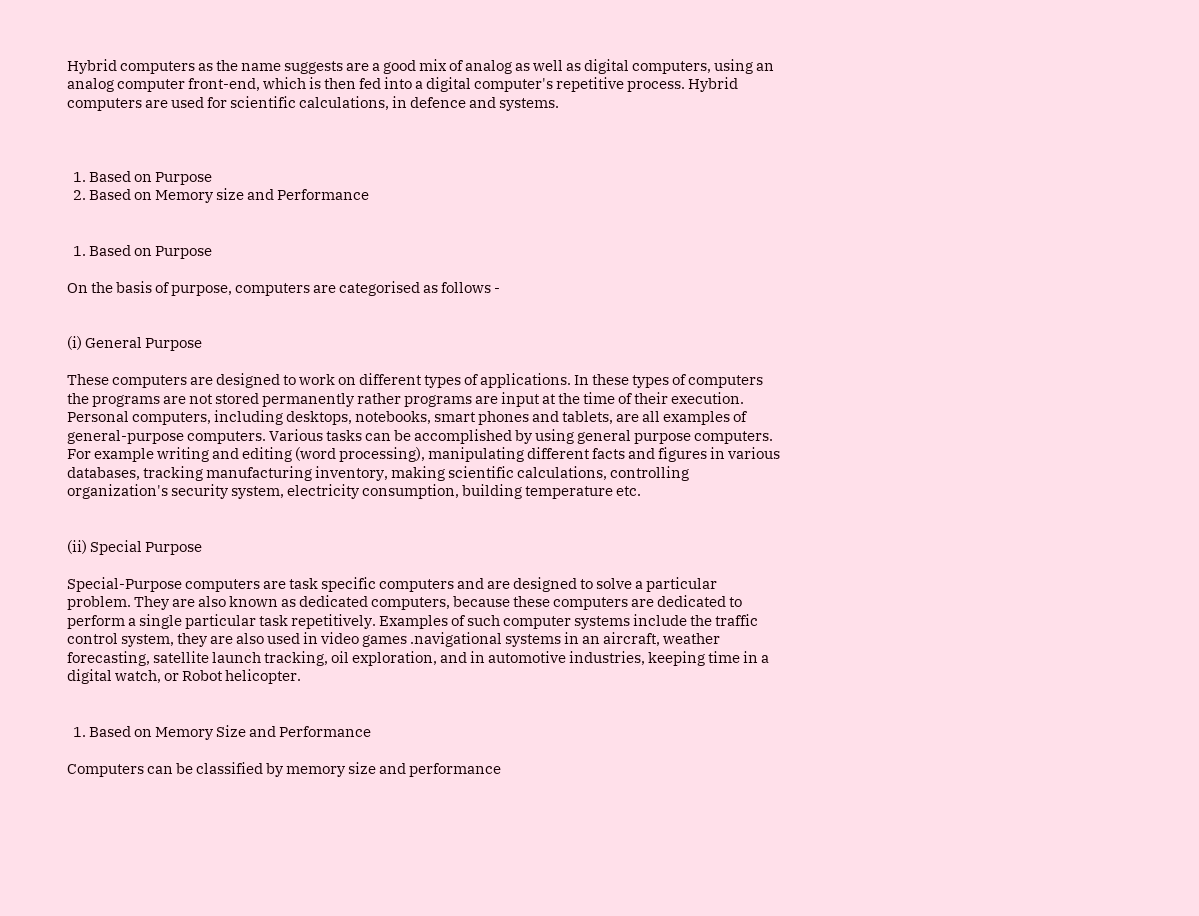Hybrid computers as the name suggests are a good mix of analog as well as digital computers, using an analog computer front-end, which is then fed into a digital computer's repetitive process. Hybrid computers are used for scientific calculations, in defence and systems.



  1. Based on Purpose
  2. Based on Memory size and Performance


  1. Based on Purpose

On the basis of purpose, computers are categorised as follows -


(i) General Purpose

These computers are designed to work on different types of applications. In these types of computers the programs are not stored permanently rather programs are input at the time of their execution. Personal computers, including desktops, notebooks, smart phones and tablets, are all examples of general-purpose computers. Various tasks can be accomplished by using general purpose computers. For example writing and editing (word processing), manipulating different facts and figures in various databases, tracking manufacturing inventory, making scientific calculations, controlling organization's security system, electricity consumption, building temperature etc.


(ii) Special Purpose

Special-Purpose computers are task specific computers and are designed to solve a particular problem. They are also known as dedicated computers, because these computers are dedicated to perform a single particular task repetitively. Examples of such computer systems include the traffic control system, they are also used in video games .navigational systems in an aircraft, weather forecasting, satellite launch tracking, oil exploration, and in automotive industries, keeping time in a digital watch, or Robot helicopter.


  1. Based on Memory Size and Performance

Computers can be classified by memory size and performance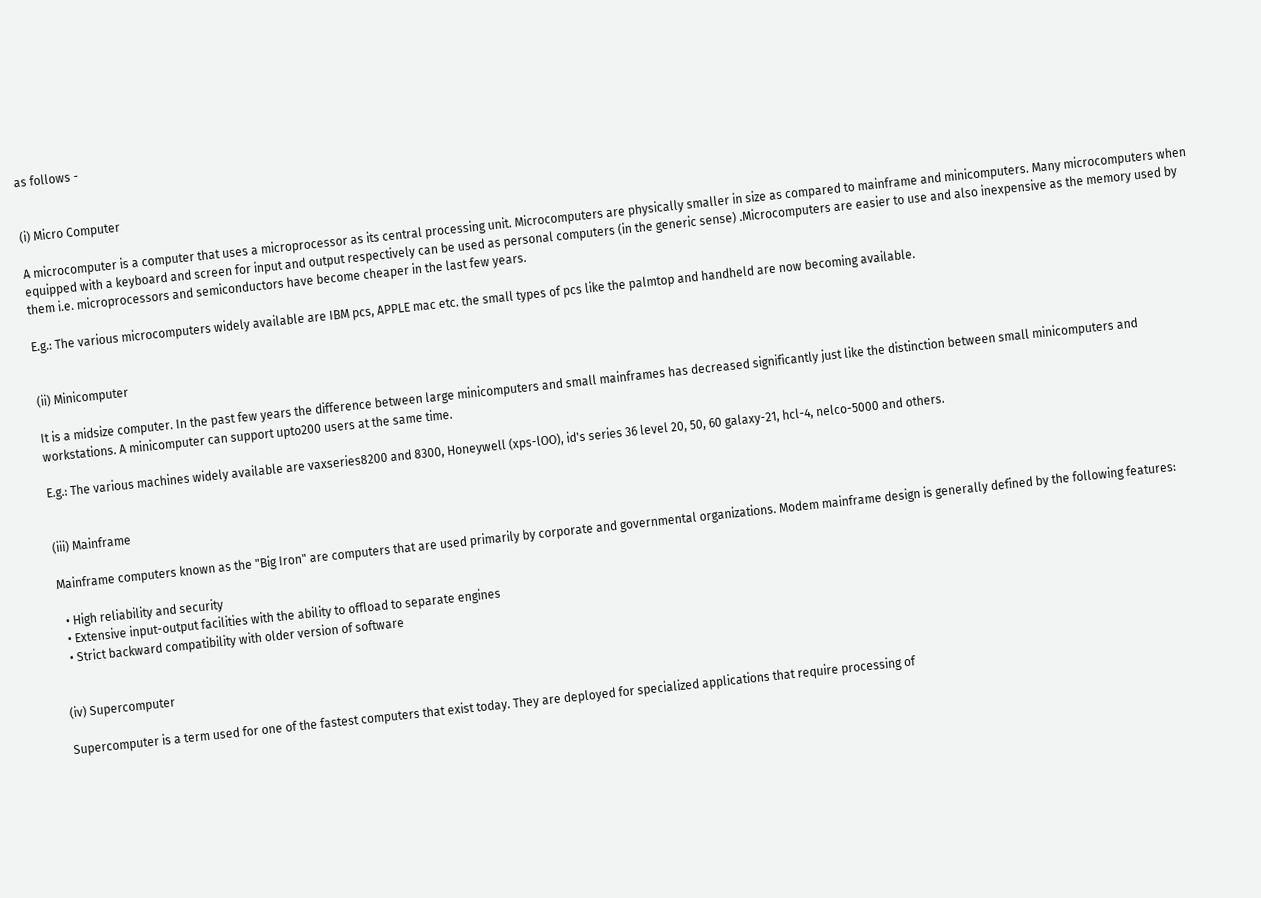as follows -


(i) Micro Computer

A microcomputer is a computer that uses a microprocessor as its central processing unit. Microcomputers are physically smaller in size as compared to mainframe and minicomputers. Many microcomputers when equipped with a keyboard and screen for input and output respectively can be used as personal computers (in the generic sense) .Microcomputers are easier to use and also inexpensive as the memory used by them i.e. microprocessors and semiconductors have become cheaper in the last few years.

E.g.: The various microcomputers widely available are IBM pcs, APPLE mac etc. the small types of pcs like the palmtop and handheld are now becoming available.


(ii) Minicomputer

It is a midsize computer. In the past few years the difference between large minicomputers and small mainframes has decreased significantly just like the distinction between small minicomputers and workstations. A minicomputer can support upto200 users at the same time.

E.g.: The various machines widely available are vaxseries8200 and 8300, Honeywell (xps-lOO), id's series 36 level 20, 50, 60 galaxy-21, hcl-4, nelco-5000 and others.


(iii) Mainframe

Mainframe computers known as the "Big Iron" are computers that are used primarily by corporate and governmental organizations. Modem mainframe design is generally defined by the following features:

  • High reliability and security
  • Extensive input-output facilities with the ability to offload to separate engines
  • Strict backward compatibility with older version of software


(iv) Supercomputer

Supercomputer is a term used for one of the fastest computers that exist today. They are deployed for specialized applications that require processing of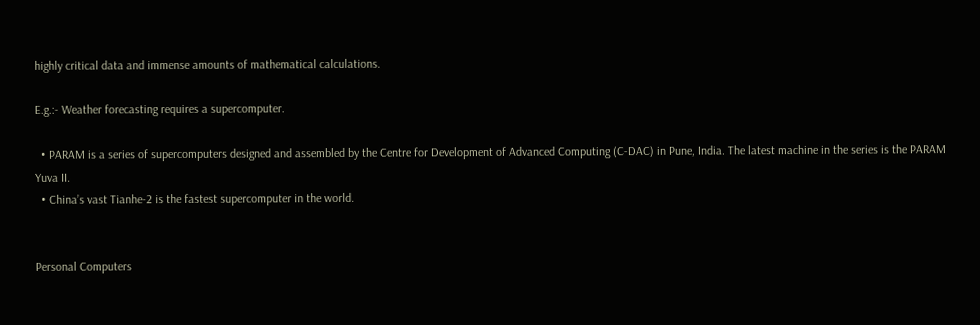highly critical data and immense amounts of mathematical calculations.

E.g.:- Weather forecasting requires a supercomputer.

  • PARAM is a series of supercomputers designed and assembled by the Centre for Development of Advanced Computing (C-DAC) in Pune, India. The latest machine in the series is the PARAM Yuva II.
  • China’s vast Tianhe-2 is the fastest supercomputer in the world.


Personal Computers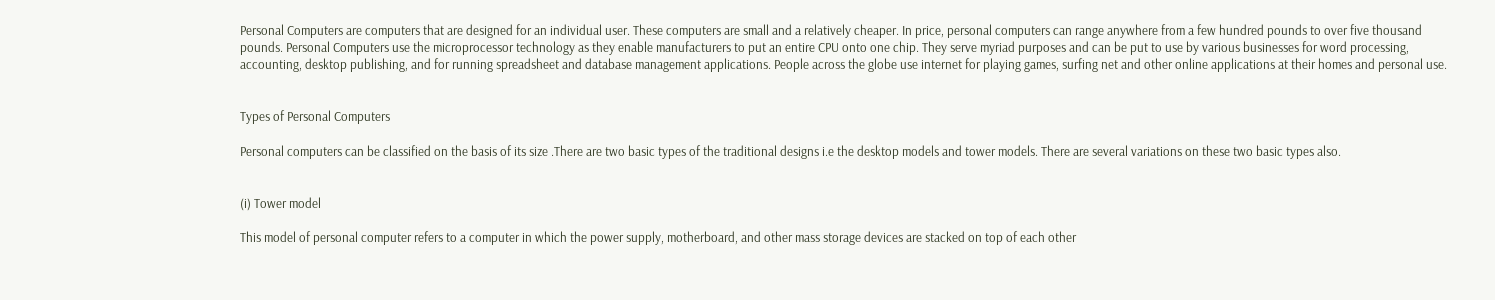Personal Computers are computers that are designed for an individual user. These computers are small and a relatively cheaper. In price, personal computers can range anywhere from a few hundred pounds to over five thousand pounds. Personal Computers use the microprocessor technology as they enable manufacturers to put an entire CPU onto one chip. They serve myriad purposes and can be put to use by various businesses for word processing, accounting, desktop publishing, and for running spreadsheet and database management applications. People across the globe use internet for playing games, surfing net and other online applications at their homes and personal use.


Types of Personal Computers

Personal computers can be classified on the basis of its size .There are two basic types of the traditional designs i.e the desktop models and tower models. There are several variations on these two basic types also.


(i) Tower model

This model of personal computer refers to a computer in which the power supply, motherboard, and other mass storage devices are stacked on top of each other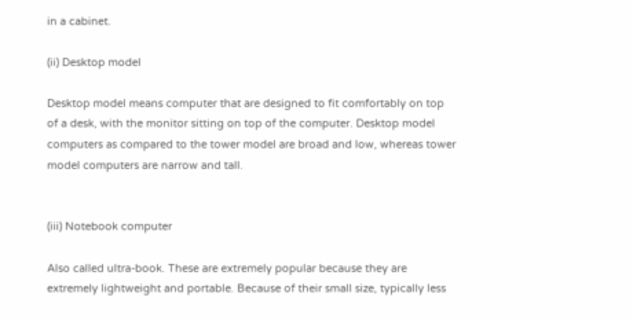in a cabinet.

(ii) Desktop model

Desktop model means computer that are designed to fit comfortably on top of a desk, with the monitor sitting on top of the computer. Desktop model computers as compared to the tower model are broad and low, whereas tower model computers are narrow and tall.


(iii) Notebook computer

Also called ultra-book. These are extremely popular because they are extremely lightweight and portable. Because of their small size, typically less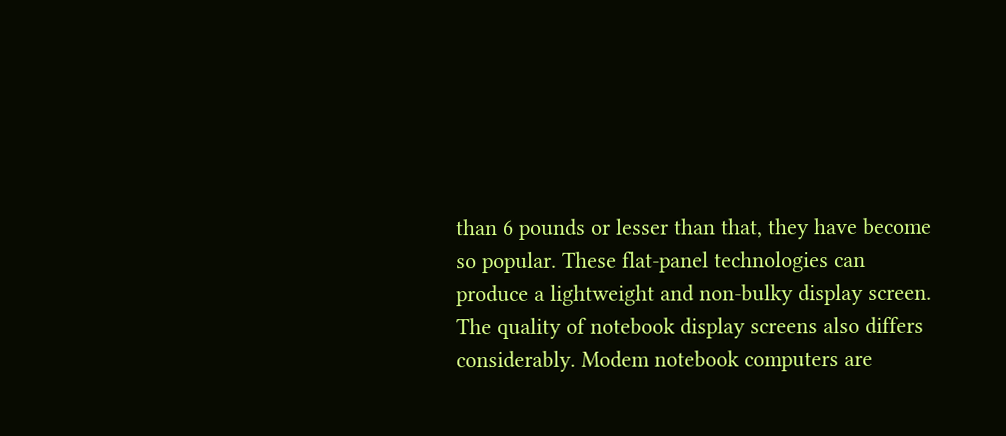than 6 pounds or lesser than that, they have become so popular. These flat-panel technologies can produce a lightweight and non-bulky display screen. The quality of notebook display screens also differs considerably. Modem notebook computers are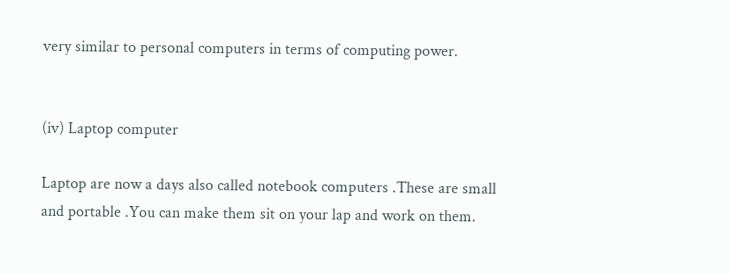very similar to personal computers in terms of computing power.


(iv) Laptop computer

Laptop are now a days also called notebook computers .These are small and portable .You can make them sit on your lap and work on them.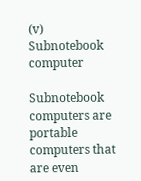(v) Subnotebook computer

Subnotebook computers are portable computers that are even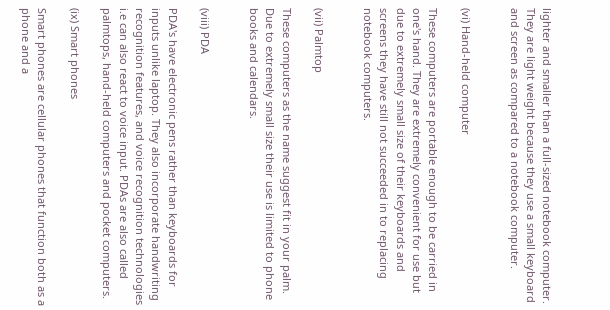lighter and smaller than a full-sized notebook computer. They are light weight because they use a small keyboard and screen as compared to a notebook computer.


(vi) Hand-held computer

These computers are portable enough to be carried in one's hand. They are extremely convenient for use but due to extremely small size of their keyboards and screens they have still not succeeded in to replacing notebook computers.


(vii) Palmtop

These computers as the name suggest fit in your palm. Due to extremely small size their use is limited to phone books and calendars.


(viii) PDA

PDA's have electronic pens rather than keyboards for inputs unlike laptop. They also incorporate handwriting recognition features, and voice recognition technologies i.e can also react to voice input. PDAs are also called palmtops, hand-held computers and pocket computers.

(ix) Smart phones

Smart phones are cellular phones that function both as a phone and a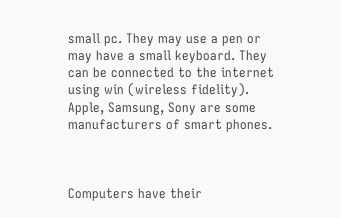small pc. They may use a pen or may have a small keyboard. They can be connected to the internet using win (wireless fidelity). Apple, Samsung, Sony are some manufacturers of smart phones.



Computers have their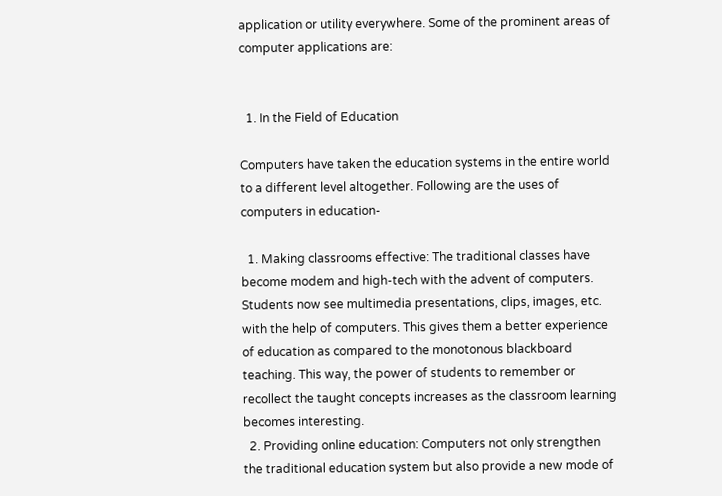application or utility everywhere. Some of the prominent areas of computer applications are:


  1. In the Field of Education

Computers have taken the education systems in the entire world to a different level altogether. Following are the uses of computers in education-

  1. Making classrooms effective: The traditional classes have become modem and high-tech with the advent of computers. Students now see multimedia presentations, clips, images, etc. with the help of computers. This gives them a better experience of education as compared to the monotonous blackboard teaching. This way, the power of students to remember or recollect the taught concepts increases as the classroom learning becomes interesting.
  2. Providing online education: Computers not only strengthen the traditional education system but also provide a new mode of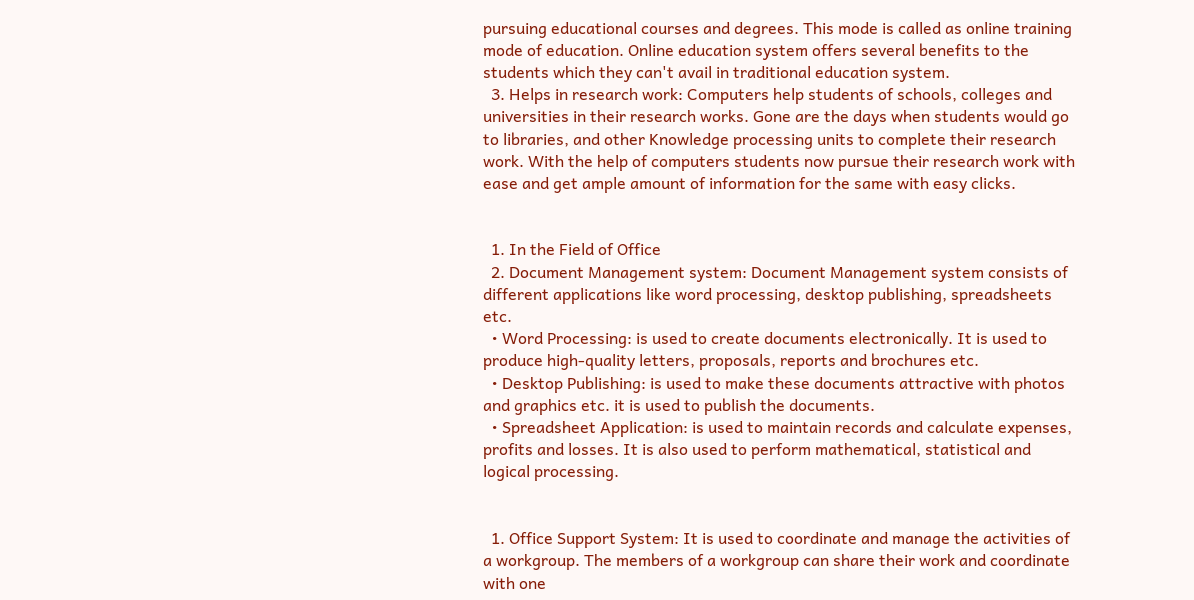pursuing educational courses and degrees. This mode is called as online training mode of education. Online education system offers several benefits to the students which they can't avail in traditional education system.
  3. Helps in research work: Computers help students of schools, colleges and universities in their research works. Gone are the days when students would go to libraries, and other Knowledge processing units to complete their research work. With the help of computers students now pursue their research work with ease and get ample amount of information for the same with easy clicks.


  1. In the Field of Office
  2. Document Management system: Document Management system consists of different applications like word processing, desktop publishing, spreadsheets etc.
  • Word Processing: is used to create documents electronically. It is used to produce high-quality letters, proposals, reports and brochures etc.
  • Desktop Publishing: is used to make these documents attractive with photos and graphics etc. it is used to publish the documents.
  • Spreadsheet Application: is used to maintain records and calculate expenses, profits and losses. It is also used to perform mathematical, statistical and logical processing.


  1. Office Support System: It is used to coordinate and manage the activities of a workgroup. The members of a workgroup can share their work and coordinate with one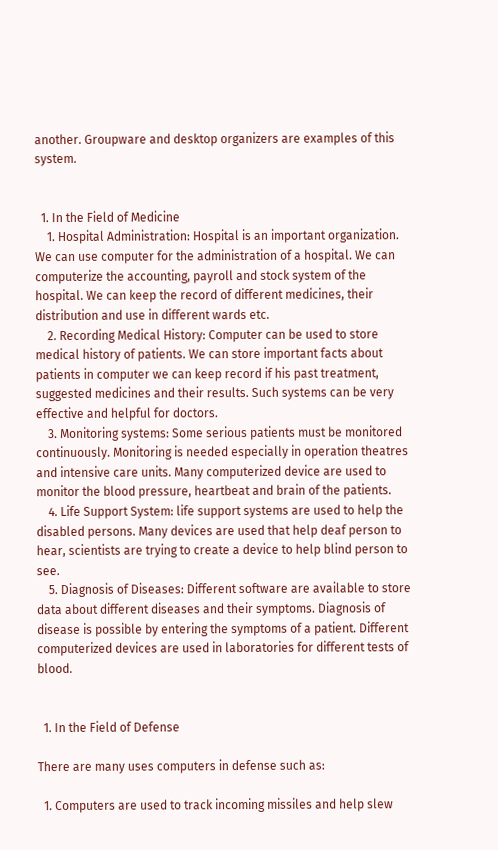another. Groupware and desktop organizers are examples of this system.


  1. In the Field of Medicine
    1. Hospital Administration: Hospital is an important organization. We can use computer for the administration of a hospital. We can computerize the accounting, payroll and stock system of the hospital. We can keep the record of different medicines, their distribution and use in different wards etc.
    2. Recording Medical History: Computer can be used to store medical history of patients. We can store important facts about patients in computer we can keep record if his past treatment, suggested medicines and their results. Such systems can be very effective and helpful for doctors.
    3. Monitoring systems: Some serious patients must be monitored continuously. Monitoring is needed especially in operation theatres and intensive care units. Many computerized device are used to monitor the blood pressure, heartbeat and brain of the patients.
    4. Life Support System: life support systems are used to help the disabled persons. Many devices are used that help deaf person to hear, scientists are trying to create a device to help blind person to see.
    5. Diagnosis of Diseases: Different software are available to store data about different diseases and their symptoms. Diagnosis of disease is possible by entering the symptoms of a patient. Different computerized devices are used in laboratories for different tests of blood.


  1. In the Field of Defense

There are many uses computers in defense such as:

  1. Computers are used to track incoming missiles and help slew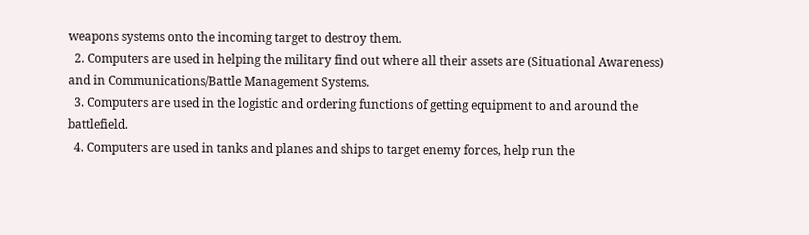weapons systems onto the incoming target to destroy them.
  2. Computers are used in helping the military find out where all their assets are (Situational Awareness) and in Communications/Battle Management Systems.
  3. Computers are used in the logistic and ordering functions of getting equipment to and around the battlefield.
  4. Computers are used in tanks and planes and ships to target enemy forces, help run the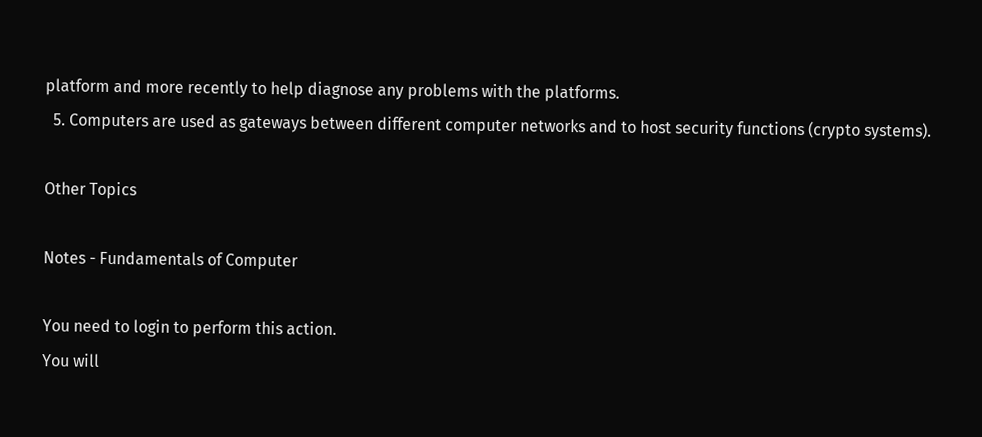platform and more recently to help diagnose any problems with the platforms.
  5. Computers are used as gateways between different computer networks and to host security functions (crypto systems).

Other Topics

Notes - Fundamentals of Computer

You need to login to perform this action.
You will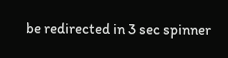be redirected in 3 sec spinner